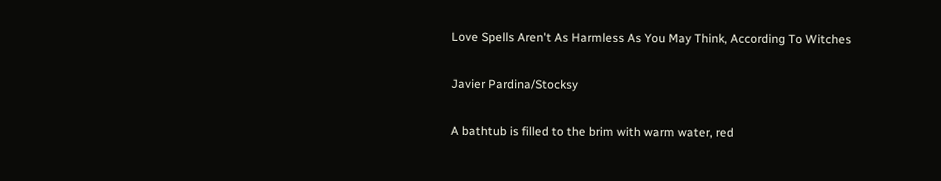Love Spells Aren't As Harmless As You May Think, According To Witches

Javier Pardina/Stocksy

A bathtub is filled to the brim with warm water, red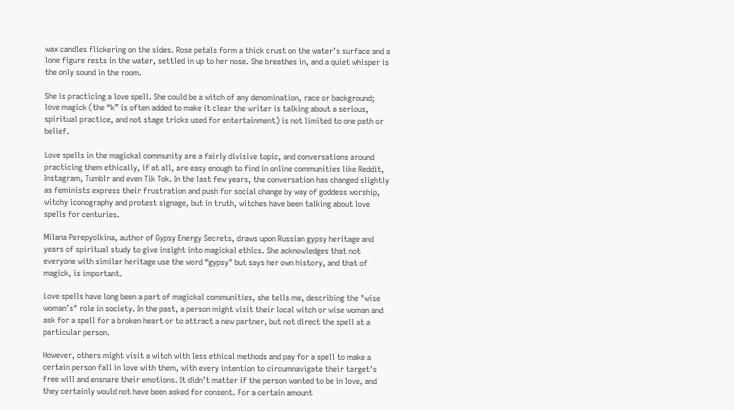wax candles flickering on the sides. Rose petals form a thick crust on the water’s surface and a lone figure rests in the water, settled in up to her nose. She breathes in, and a quiet whisper is the only sound in the room.

She is practicing a love spell. She could be a witch of any denomination, race or background; love magick (the “k” is often added to make it clear the writer is talking about a serious, spiritual practice, and not stage tricks used for entertainment) is not limited to one path or belief.

Love spells in the magickal community are a fairly divisive topic, and conversations around practicing them ethically, if at all, are easy enough to find in online communities like Reddit, Instagram, Tumblr and even Tik Tok. In the last few years, the conversation has changed slightly as feminists express their frustration and push for social change by way of goddess worship, witchy iconography and protest signage, but in truth, witches have been talking about love spells for centuries.

Milana Perepyolkina, author of Gypsy Energy Secrets, draws upon Russian gypsy heritage and years of spiritual study to give insight into magickal ethics. She acknowledges that not everyone with similar heritage use the word “gypsy" but says her own history, and that of magick, is important.

Love spells have long been a part of magickal communities, she tells me, describing the "wise woman’s" role in society. In the past, a person might visit their local witch or wise woman and ask for a spell for a broken heart or to attract a new partner, but not direct the spell at a particular person.

However, others might visit a witch with less ethical methods and pay for a spell to make a certain person fall in love with them, with every intention to circumnavigate their target’s free will and ensnare their emotions. It didn’t matter if the person wanted to be in love, and they certainly would not have been asked for consent. For a certain amount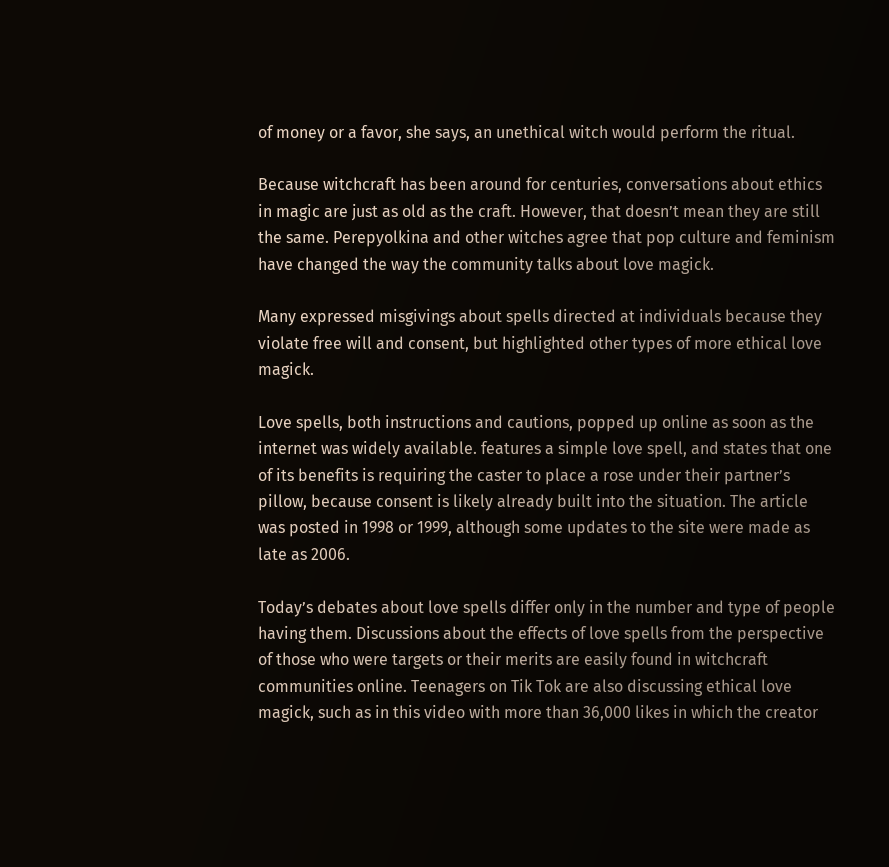of money or a favor, she says, an unethical witch would perform the ritual.

Because witchcraft has been around for centuries, conversations about ethics in magic are just as old as the craft. However, that doesn’t mean they are still the same. Perepyolkina and other witches agree that pop culture and feminism have changed the way the community talks about love magick.

Many expressed misgivings about spells directed at individuals because they violate free will and consent, but highlighted other types of more ethical love magick.

Love spells, both instructions and cautions, popped up online as soon as the internet was widely available. features a simple love spell, and states that one of its benefits is requiring the caster to place a rose under their partner’s pillow, because consent is likely already built into the situation. The article was posted in 1998 or 1999, although some updates to the site were made as late as 2006.

Today’s debates about love spells differ only in the number and type of people having them. Discussions about the effects of love spells from the perspective of those who were targets or their merits are easily found in witchcraft communities online. Teenagers on Tik Tok are also discussing ethical love magick, such as in this video with more than 36,000 likes in which the creator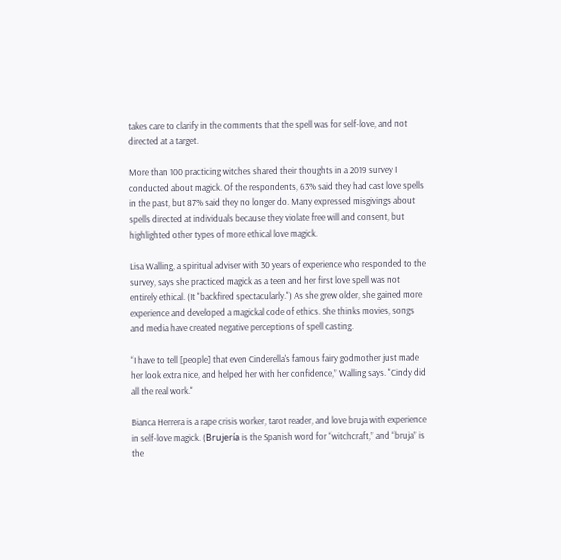takes care to clarify in the comments that the spell was for self-love, and not directed at a target.

More than 100 practicing witches shared their thoughts in a 2019 survey I conducted about magick. Of the respondents, 63% said they had cast love spells in the past, but 87% said they no longer do. Many expressed misgivings about spells directed at individuals because they violate free will and consent, but highlighted other types of more ethical love magick.

Lisa Walling, a spiritual adviser with 30 years of experience who responded to the survey, says she practiced magick as a teen and her first love spell was not entirely ethical. (It "backfired spectacularly.") As she grew older, she gained more experience and developed a magickal code of ethics. She thinks movies, songs and media have created negative perceptions of spell casting.

“I have to tell [people] that even Cinderella's famous fairy godmother just made her look extra nice, and helped her with her confidence,” Walling says. "Cindy did all the real work."

Bianca Herrera is a rape crisis worker, tarot reader, and love bruja with experience in self-love magick. (Brujería is the Spanish word for “witchcraft,” and “bruja” is the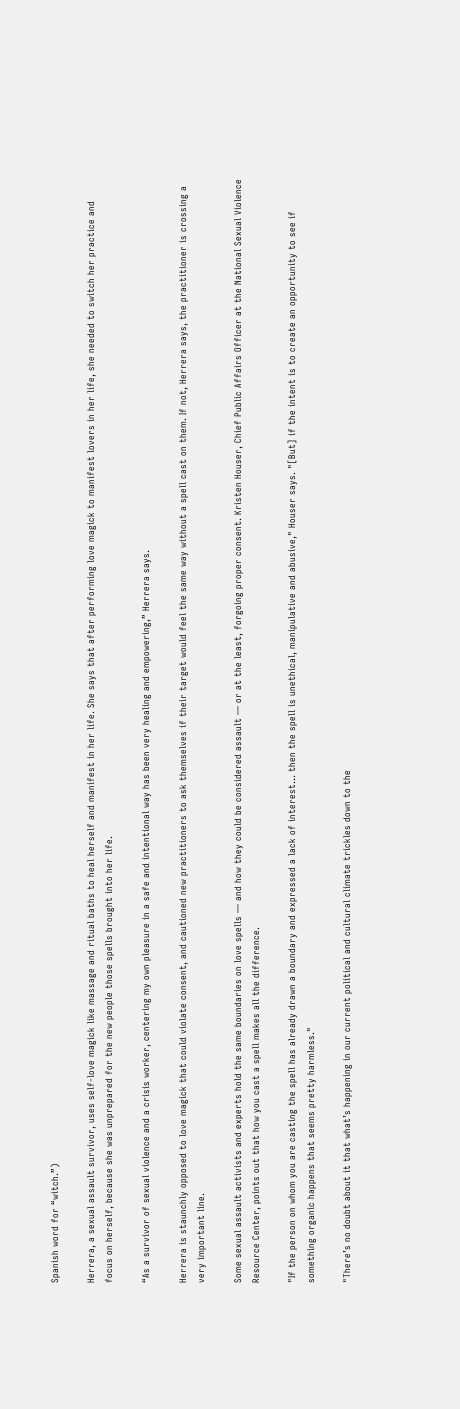Spanish word for “witch.”)

Herrera, a sexual assault survivor, uses self-love magick like massage and ritual baths to heal herself and manifest in her life. She says that after performing love magick to manifest lovers in her life, she needed to switch her practice and focus on herself, because she was unprepared for the new people those spells brought into her life.

“As a survivor of sexual violence and a crisis worker, centering my own pleasure in a safe and intentional way has been very healing and empowering,” Herrera says.

Herrera is staunchly opposed to love magick that could violate consent, and cautioned new practitioners to ask themselves if their target would feel the same way without a spell cast on them. If not, Herrera says, the practitioner is crossing a very important line.

Some sexual assault activists and experts hold the same boundaries on love spells — and how they could be considered assault — or at the least, forgoing proper consent. Kristen Houser, Chief Public Affairs Officer at the National Sexual Violence Resource Center, points out that how you cast a spell makes all the difference.

"If the person on whom you are casting the spell has already drawn a boundary and expressed a lack of interest... then the spell is unethical, manipulative and abusive," Houser says. "[But] if the intent is to create an opportunity to see if something organic happens that seems pretty harmless."

"There’s no doubt about it that what’s happening in our current political and cultural climate trickles down to the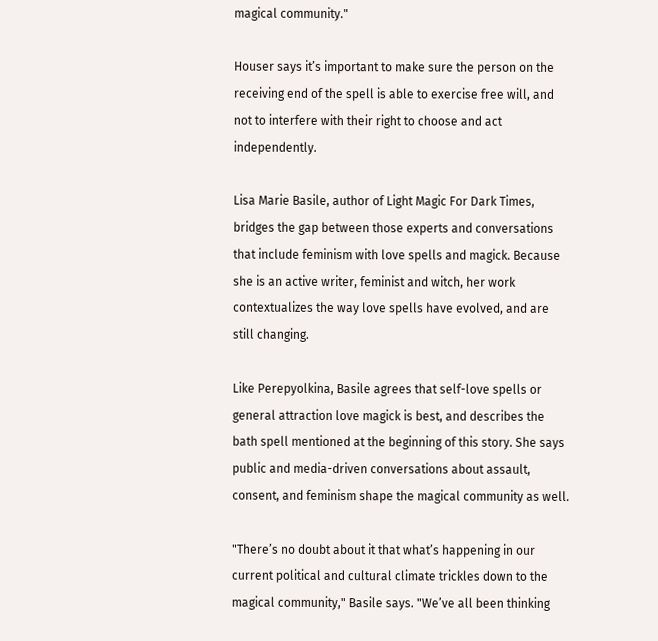magical community."

Houser says it’s important to make sure the person on the receiving end of the spell is able to exercise free will, and not to interfere with their right to choose and act independently.

Lisa Marie Basile, author of Light Magic For Dark Times, bridges the gap between those experts and conversations that include feminism with love spells and magick. Because she is an active writer, feminist and witch, her work contextualizes the way love spells have evolved, and are still changing.

Like Perepyolkina, Basile agrees that self-love spells or general attraction love magick is best, and describes the bath spell mentioned at the beginning of this story. She says public and media-driven conversations about assault, consent, and feminism shape the magical community as well.

"There’s no doubt about it that what’s happening in our current political and cultural climate trickles down to the magical community," Basile says. "We’ve all been thinking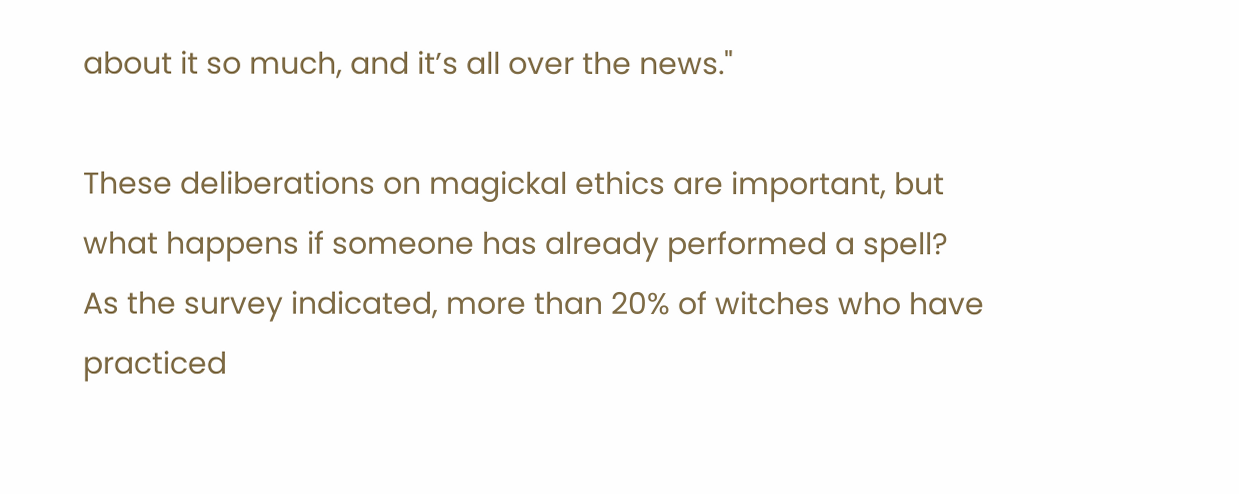about it so much, and it’s all over the news."

These deliberations on magickal ethics are important, but what happens if someone has already performed a spell? As the survey indicated, more than 20% of witches who have practiced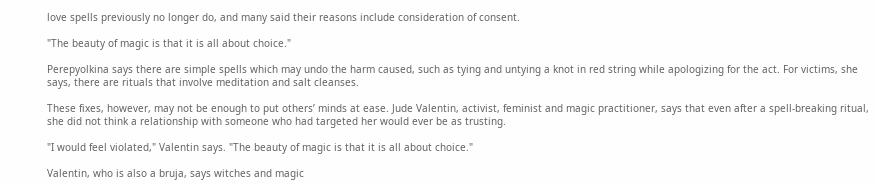love spells previously no longer do, and many said their reasons include consideration of consent.

"The beauty of magic is that it is all about choice."

Perepyolkina says there are simple spells which may undo the harm caused, such as tying and untying a knot in red string while apologizing for the act. For victims, she says, there are rituals that involve meditation and salt cleanses.

These fixes, however, may not be enough to put others’ minds at ease. Jude Valentin, activist, feminist and magic practitioner, says that even after a spell-breaking ritual, she did not think a relationship with someone who had targeted her would ever be as trusting.

"I would feel violated," Valentin says. "The beauty of magic is that it is all about choice."

Valentin, who is also a bruja, says witches and magic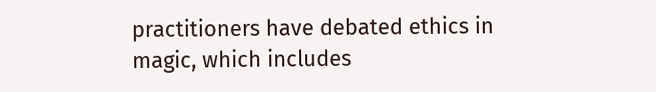practitioners have debated ethics in magic, which includes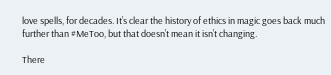love spells, for decades. It’s clear the history of ethics in magic goes back much further than #MeToo, but that doesn’t mean it isn’t changing.

There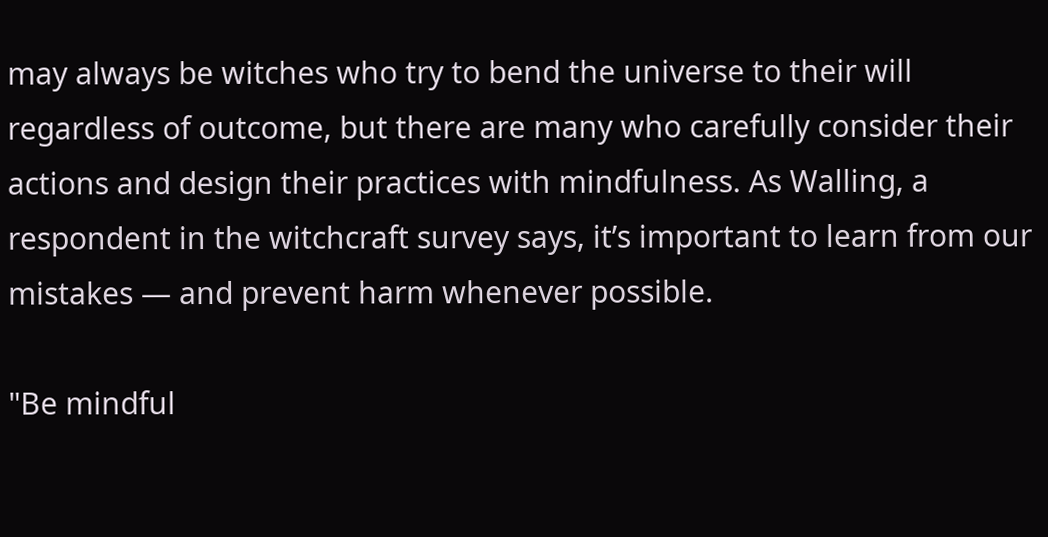may always be witches who try to bend the universe to their will regardless of outcome, but there are many who carefully consider their actions and design their practices with mindfulness. As Walling, a respondent in the witchcraft survey says, it’s important to learn from our mistakes — and prevent harm whenever possible.

"Be mindful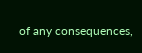of any consequences,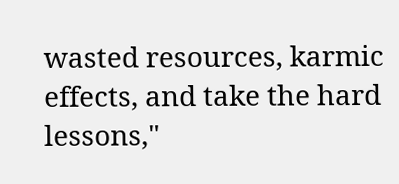wasted resources, karmic effects, and take the hard lessons,"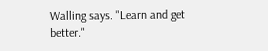Walling says. "Learn and get better."